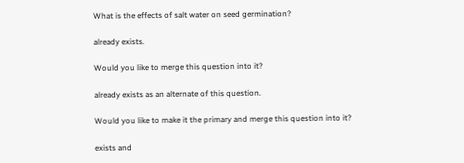What is the effects of salt water on seed germination?

already exists.

Would you like to merge this question into it?

already exists as an alternate of this question.

Would you like to make it the primary and merge this question into it?

exists and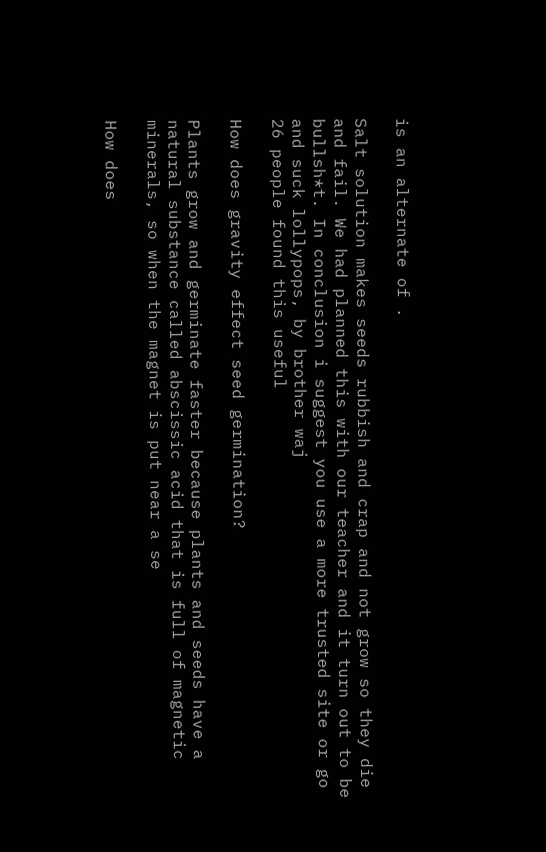is an alternate of .

Salt solution makes seeds rubbish and crap and not grow so they die and fail. We had planned this with our teacher and it turn out to be bullsh*t. In conclusion i suggest you use a more trusted site or go and suck lollypops, by brother waj
26 people found this useful

How does gravity effect seed germination?

Plants grow and germinate faster because plants and seeds have a natural substance called abscissic acid that is full of magnetic minerals, so when the magnet is put near a se

How does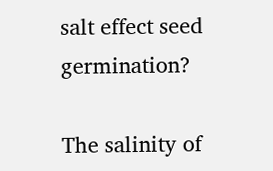salt effect seed germination?

The salinity of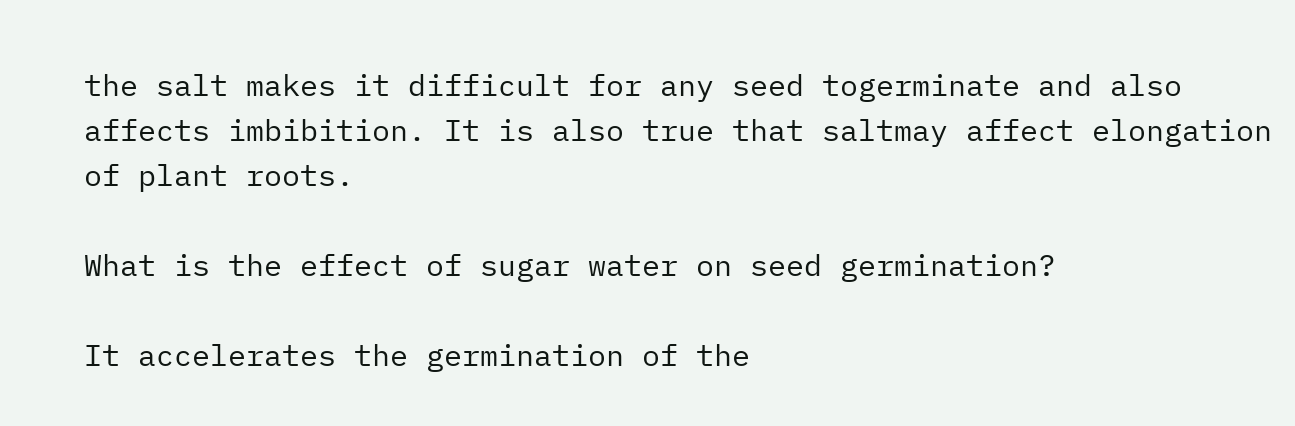the salt makes it difficult for any seed togerminate and also affects imbibition. It is also true that saltmay affect elongation of plant roots.

What is the effect of sugar water on seed germination?

It accelerates the germination of the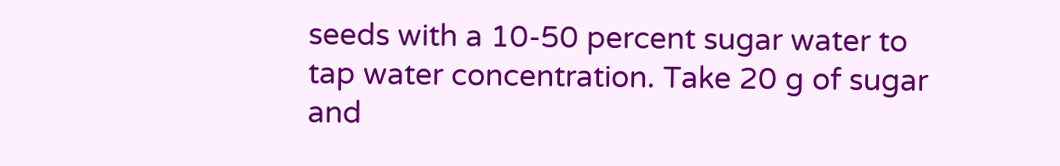seeds with a 10-50 percent sugar water to tap water concentration. Take 20 g of sugar and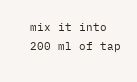mix it into 200 ml of tap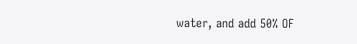water, and add 50% OF